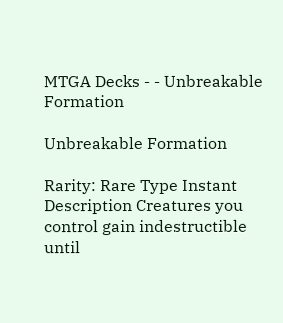MTGA Decks - - Unbreakable Formation

Unbreakable Formation

Rarity: Rare Type Instant Description Creatures you control gain indestructible until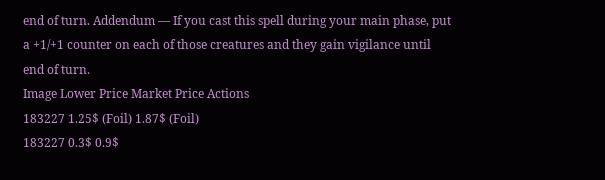end of turn. Addendum — If you cast this spell during your main phase, put a +1/+1 counter on each of those creatures and they gain vigilance until end of turn.
Image Lower Price Market Price Actions
183227 1.25$ (Foil) 1.87$ (Foil)
183227 0.3$ 0.9$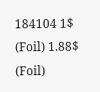184104 1$ (Foil) 1.88$ (Foil)